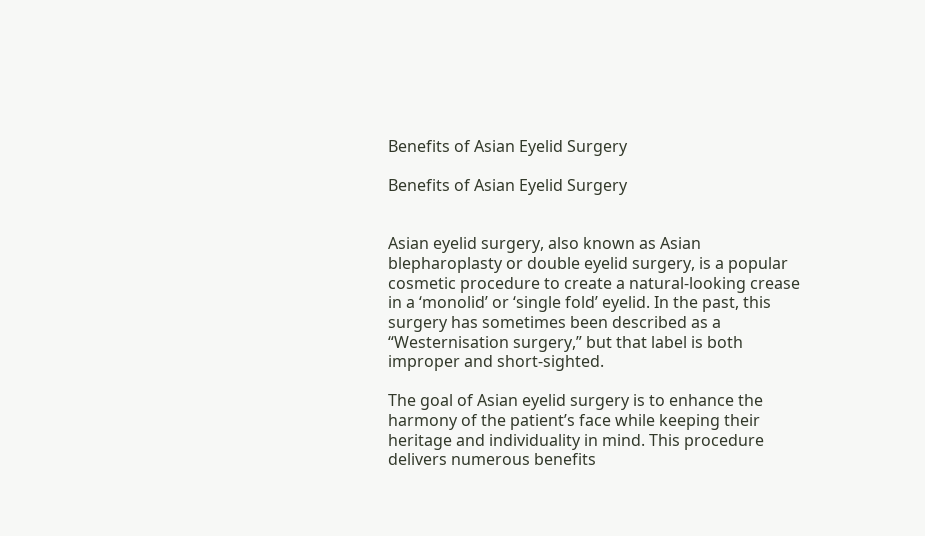Benefits of Asian Eyelid Surgery

Benefits of Asian Eyelid Surgery


Asian eyelid surgery, also known as Asian blepharoplasty or double eyelid surgery, is a popular cosmetic procedure to create a natural-looking crease in a ‘monolid’ or ‘single fold’ eyelid. In the past, this surgery has sometimes been described as a “Westernisation surgery,” but that label is both improper and short-sighted.

The goal of Asian eyelid surgery is to enhance the harmony of the patient’s face while keeping their heritage and individuality in mind. This procedure delivers numerous benefits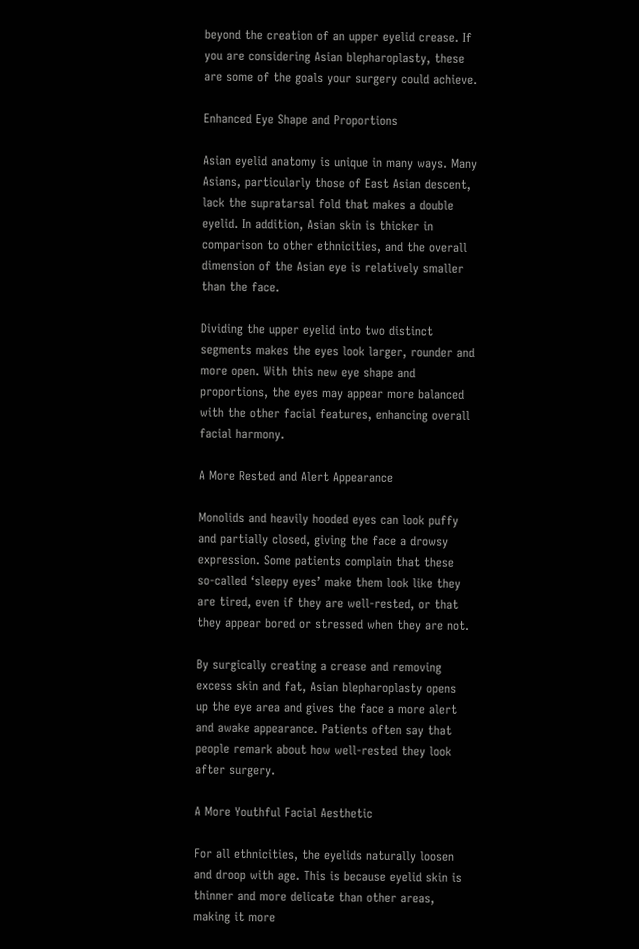beyond the creation of an upper eyelid crease. If you are considering Asian blepharoplasty, these are some of the goals your surgery could achieve.

Enhanced Eye Shape and Proportions

Asian eyelid anatomy is unique in many ways. Many Asians, particularly those of East Asian descent, lack the supratarsal fold that makes a double eyelid. In addition, Asian skin is thicker in comparison to other ethnicities, and the overall dimension of the Asian eye is relatively smaller than the face.

Dividing the upper eyelid into two distinct segments makes the eyes look larger, rounder and more open. With this new eye shape and proportions, the eyes may appear more balanced with the other facial features, enhancing overall facial harmony.

A More Rested and Alert Appearance

Monolids and heavily hooded eyes can look puffy and partially closed, giving the face a drowsy expression. Some patients complain that these so-called ‘sleepy eyes’ make them look like they are tired, even if they are well-rested, or that they appear bored or stressed when they are not.

By surgically creating a crease and removing excess skin and fat, Asian blepharoplasty opens up the eye area and gives the face a more alert and awake appearance. Patients often say that people remark about how well-rested they look after surgery.

A More Youthful Facial Aesthetic

For all ethnicities, the eyelids naturally loosen and droop with age. This is because eyelid skin is thinner and more delicate than other areas, making it more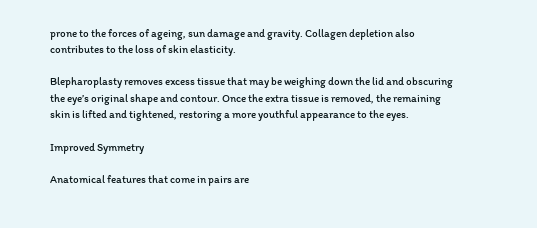prone to the forces of ageing, sun damage and gravity. Collagen depletion also contributes to the loss of skin elasticity.

Blepharoplasty removes excess tissue that may be weighing down the lid and obscuring the eye’s original shape and contour. Once the extra tissue is removed, the remaining skin is lifted and tightened, restoring a more youthful appearance to the eyes.

Improved Symmetry

Anatomical features that come in pairs are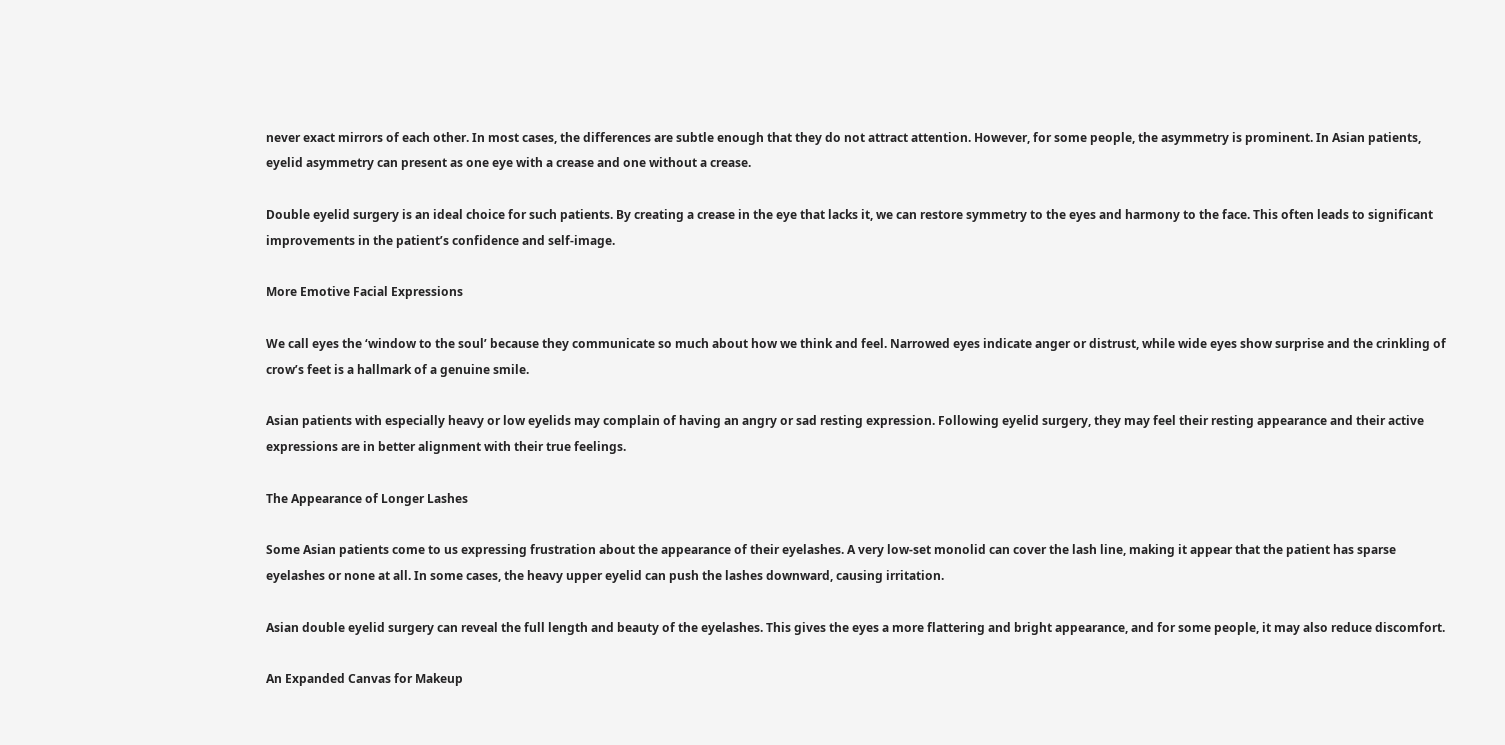never exact mirrors of each other. In most cases, the differences are subtle enough that they do not attract attention. However, for some people, the asymmetry is prominent. In Asian patients, eyelid asymmetry can present as one eye with a crease and one without a crease.

Double eyelid surgery is an ideal choice for such patients. By creating a crease in the eye that lacks it, we can restore symmetry to the eyes and harmony to the face. This often leads to significant improvements in the patient’s confidence and self-image.

More Emotive Facial Expressions

We call eyes the ‘window to the soul’ because they communicate so much about how we think and feel. Narrowed eyes indicate anger or distrust, while wide eyes show surprise and the crinkling of crow’s feet is a hallmark of a genuine smile.

Asian patients with especially heavy or low eyelids may complain of having an angry or sad resting expression. Following eyelid surgery, they may feel their resting appearance and their active expressions are in better alignment with their true feelings.

The Appearance of Longer Lashes

Some Asian patients come to us expressing frustration about the appearance of their eyelashes. A very low-set monolid can cover the lash line, making it appear that the patient has sparse eyelashes or none at all. In some cases, the heavy upper eyelid can push the lashes downward, causing irritation.

Asian double eyelid surgery can reveal the full length and beauty of the eyelashes. This gives the eyes a more flattering and bright appearance, and for some people, it may also reduce discomfort.

An Expanded Canvas for Makeup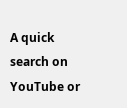A quick search on YouTube or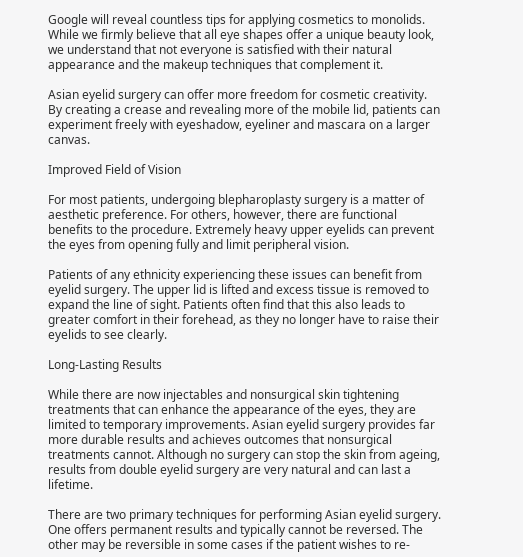Google will reveal countless tips for applying cosmetics to monolids. While we firmly believe that all eye shapes offer a unique beauty look, we understand that not everyone is satisfied with their natural appearance and the makeup techniques that complement it.

Asian eyelid surgery can offer more freedom for cosmetic creativity. By creating a crease and revealing more of the mobile lid, patients can experiment freely with eyeshadow, eyeliner and mascara on a larger canvas.

Improved Field of Vision

For most patients, undergoing blepharoplasty surgery is a matter of aesthetic preference. For others, however, there are functional benefits to the procedure. Extremely heavy upper eyelids can prevent the eyes from opening fully and limit peripheral vision.

Patients of any ethnicity experiencing these issues can benefit from eyelid surgery. The upper lid is lifted and excess tissue is removed to expand the line of sight. Patients often find that this also leads to greater comfort in their forehead, as they no longer have to raise their eyelids to see clearly.

Long-Lasting Results

While there are now injectables and nonsurgical skin tightening treatments that can enhance the appearance of the eyes, they are limited to temporary improvements. Asian eyelid surgery provides far more durable results and achieves outcomes that nonsurgical treatments cannot. Although no surgery can stop the skin from ageing, results from double eyelid surgery are very natural and can last a lifetime.

There are two primary techniques for performing Asian eyelid surgery. One offers permanent results and typically cannot be reversed. The other may be reversible in some cases if the patient wishes to re-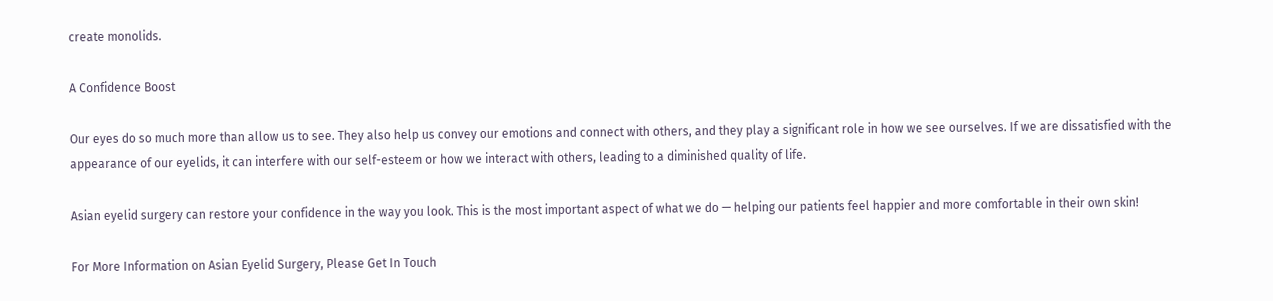create monolids.

A Confidence Boost

Our eyes do so much more than allow us to see. They also help us convey our emotions and connect with others, and they play a significant role in how we see ourselves. If we are dissatisfied with the appearance of our eyelids, it can interfere with our self-esteem or how we interact with others, leading to a diminished quality of life.

Asian eyelid surgery can restore your confidence in the way you look. This is the most important aspect of what we do — helping our patients feel happier and more comfortable in their own skin!

For More Information on Asian Eyelid Surgery, Please Get In Touch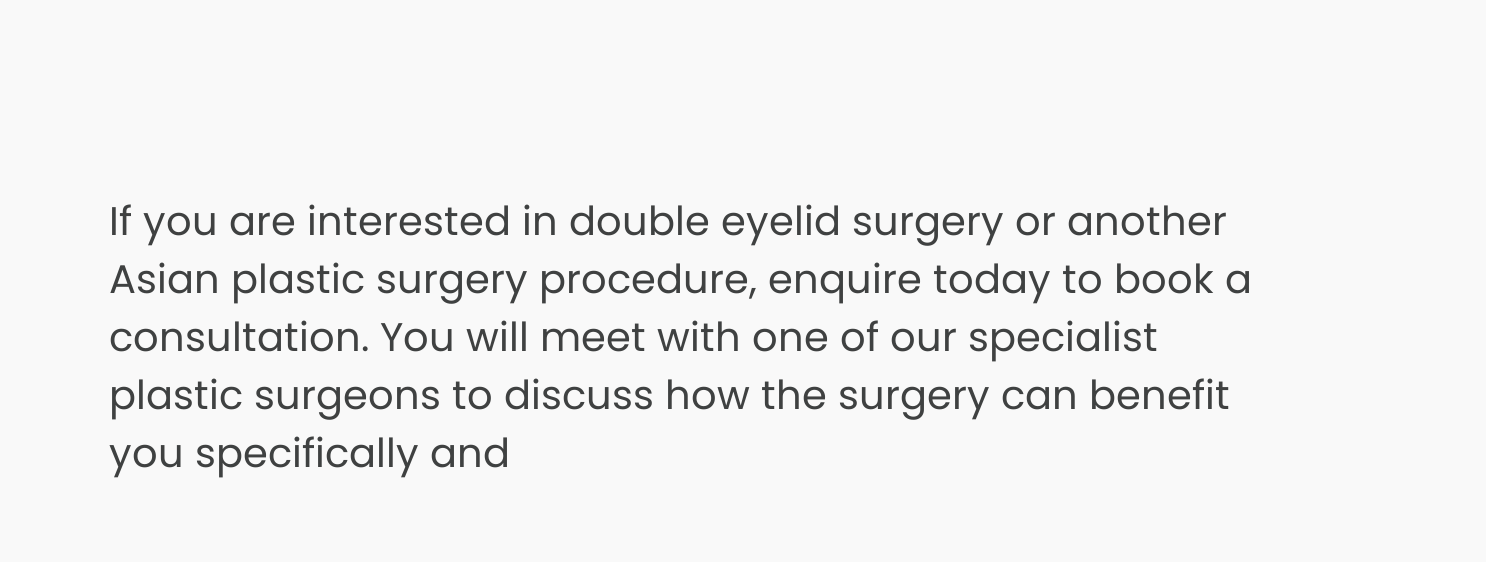If you are interested in double eyelid surgery or another Asian plastic surgery procedure, enquire today to book a consultation. You will meet with one of our specialist plastic surgeons to discuss how the surgery can benefit you specifically and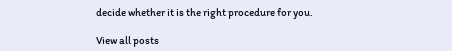decide whether it is the right procedure for you.

View all posts